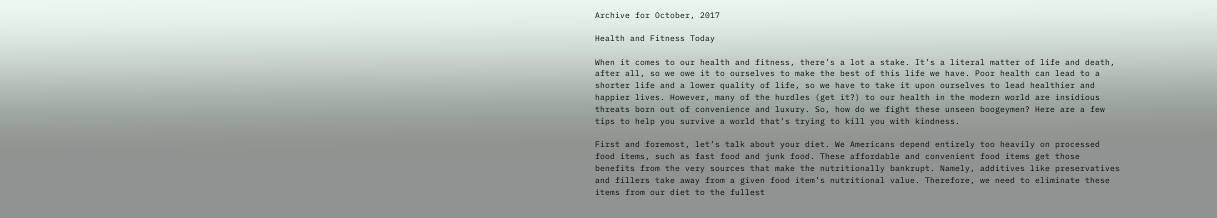Archive for October, 2017

Health and Fitness Today

When it comes to our health and fitness, there’s a lot a stake. It’s a literal matter of life and death, after all, so we owe it to ourselves to make the best of this life we have. Poor health can lead to a shorter life and a lower quality of life, so we have to take it upon ourselves to lead healthier and happier lives. However, many of the hurdles (get it?) to our health in the modern world are insidious threats born out of convenience and luxury. So, how do we fight these unseen boogeymen? Here are a few tips to help you survive a world that’s trying to kill you with kindness.

First and foremost, let’s talk about your diet. We Americans depend entirely too heavily on processed food items, such as fast food and junk food. These affordable and convenient food items get those benefits from the very sources that make the nutritionally bankrupt. Namely, additives like preservatives and fillers take away from a given food item’s nutritional value. Therefore, we need to eliminate these items from our diet to the fullest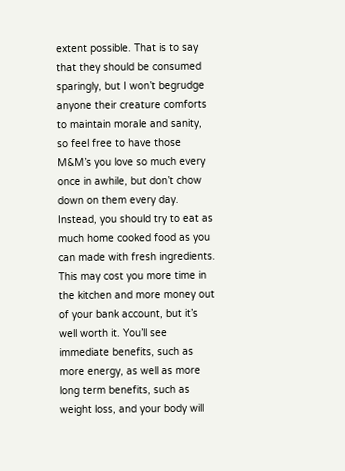extent possible. That is to say that they should be consumed sparingly, but I won’t begrudge anyone their creature comforts to maintain morale and sanity, so feel free to have those M&M’s you love so much every once in awhile, but don’t chow down on them every day. Instead, you should try to eat as much home cooked food as you can made with fresh ingredients. This may cost you more time in the kitchen and more money out of your bank account, but it’s well worth it. You’ll see immediate benefits, such as more energy, as well as more long term benefits, such as weight loss, and your body will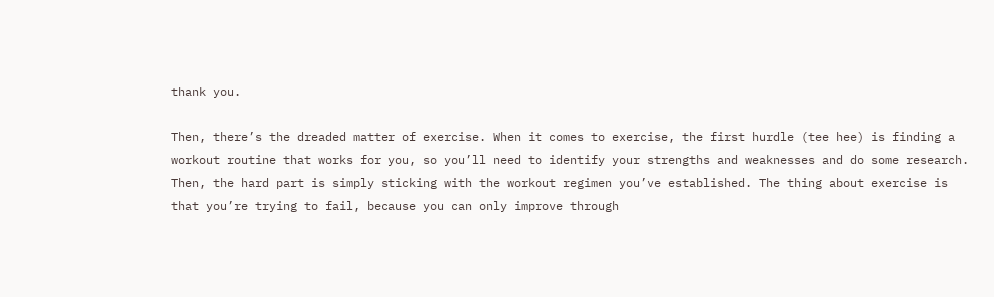thank you.

Then, there’s the dreaded matter of exercise. When it comes to exercise, the first hurdle (tee hee) is finding a workout routine that works for you, so you’ll need to identify your strengths and weaknesses and do some research. Then, the hard part is simply sticking with the workout regimen you’ve established. The thing about exercise is that you’re trying to fail, because you can only improve through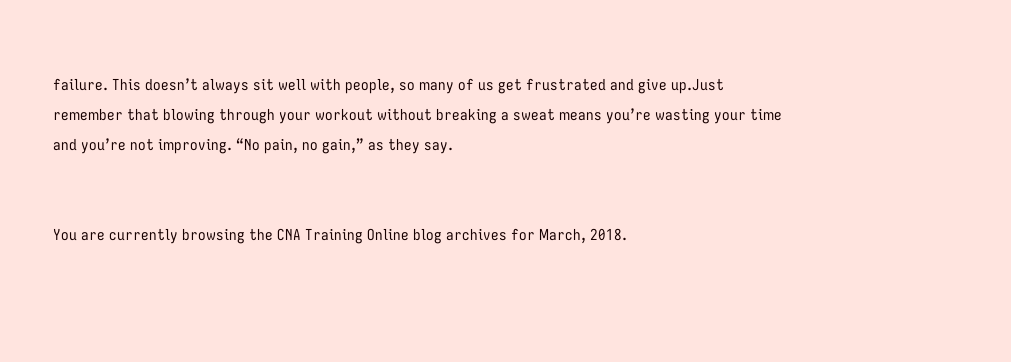failure. This doesn’t always sit well with people, so many of us get frustrated and give up.Just remember that blowing through your workout without breaking a sweat means you’re wasting your time and you’re not improving. “No pain, no gain,” as they say.


You are currently browsing the CNA Training Online blog archives for March, 2018.